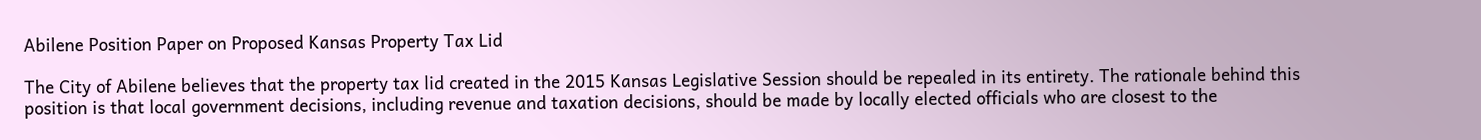Abilene Position Paper on Proposed Kansas Property Tax Lid

The City of Abilene believes that the property tax lid created in the 2015 Kansas Legislative Session should be repealed in its entirety. The rationale behind this position is that local government decisions, including revenue and taxation decisions, should be made by locally elected officials who are closest to the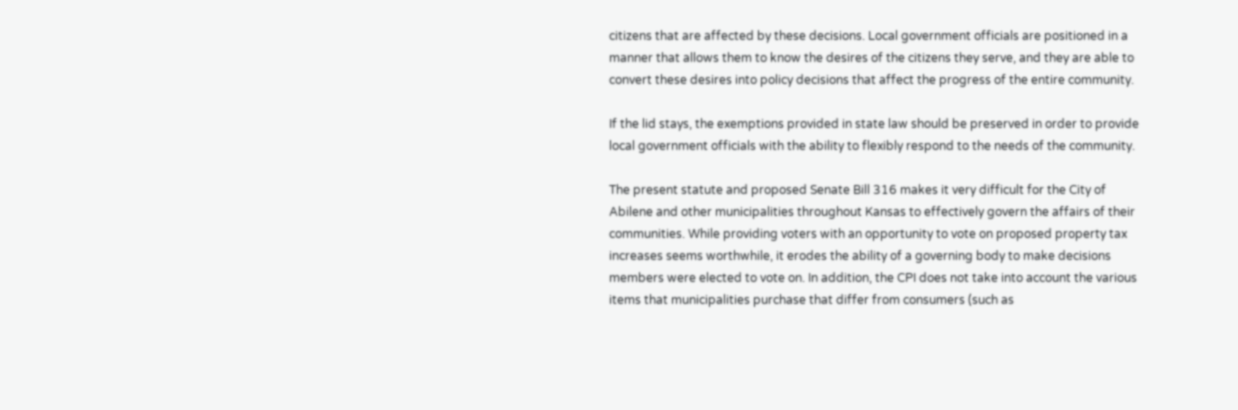citizens that are affected by these decisions. Local government officials are positioned in a manner that allows them to know the desires of the citizens they serve, and they are able to convert these desires into policy decisions that affect the progress of the entire community.

If the lid stays, the exemptions provided in state law should be preserved in order to provide local government officials with the ability to flexibly respond to the needs of the community.

The present statute and proposed Senate Bill 316 makes it very difficult for the City of Abilene and other municipalities throughout Kansas to effectively govern the affairs of their communities. While providing voters with an opportunity to vote on proposed property tax increases seems worthwhile, it erodes the ability of a governing body to make decisions members were elected to vote on. In addition, the CPI does not take into account the various items that municipalities purchase that differ from consumers (such as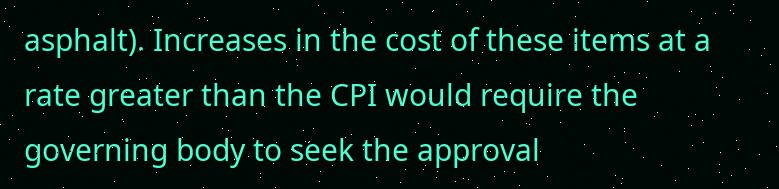asphalt). Increases in the cost of these items at a rate greater than the CPI would require the governing body to seek the approval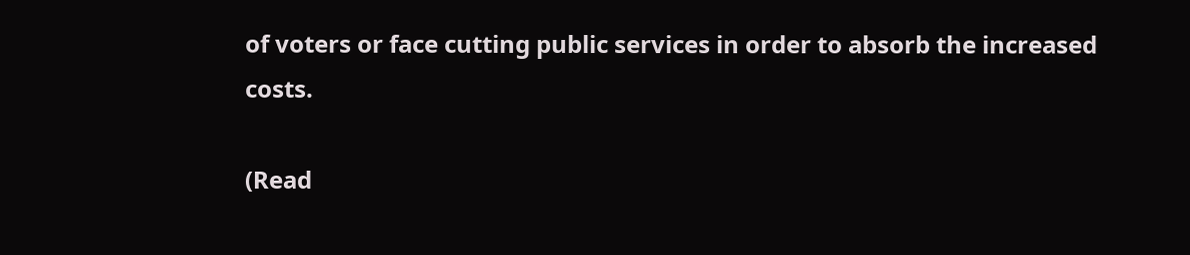of voters or face cutting public services in order to absorb the increased costs.

(Read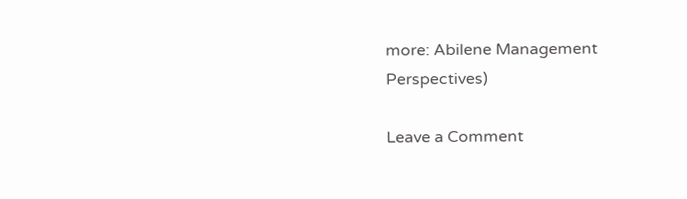more: Abilene Management Perspectives)

Leave a Comment